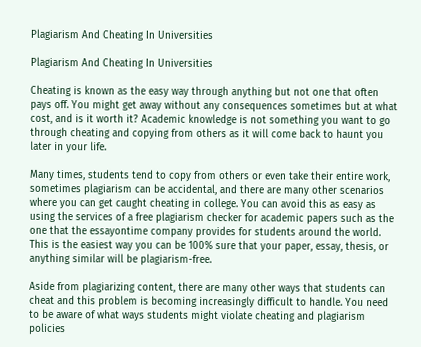Plagiarism And Cheating In Universities

Plagiarism And Cheating In Universities

Cheating is known as the easy way through anything but not one that often pays off. You might get away without any consequences sometimes but at what cost, and is it worth it? Academic knowledge is not something you want to go through cheating and copying from others as it will come back to haunt you later in your life.

Many times, students tend to copy from others or even take their entire work, sometimes plagiarism can be accidental, and there are many other scenarios where you can get caught cheating in college. You can avoid this as easy as using the services of a free plagiarism checker for academic papers such as the one that the essayontime company provides for students around the world. This is the easiest way you can be 100% sure that your paper, essay, thesis, or anything similar will be plagiarism-free.

Aside from plagiarizing content, there are many other ways that students can cheat and this problem is becoming increasingly difficult to handle. You need to be aware of what ways students might violate cheating and plagiarism policies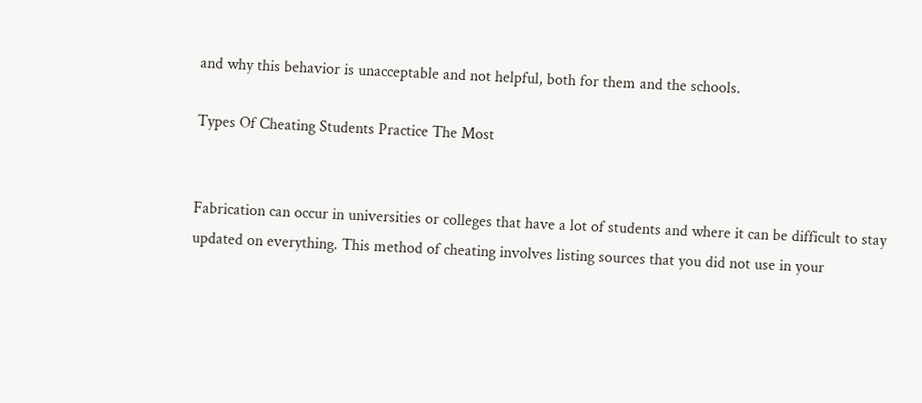and why this behavior is unacceptable and not helpful, both for them and the schools.

Types Of Cheating Students Practice The Most


Fabrication can occur in universities or colleges that have a lot of students and where it can be difficult to stay updated on everything. This method of cheating involves listing sources that you did not use in your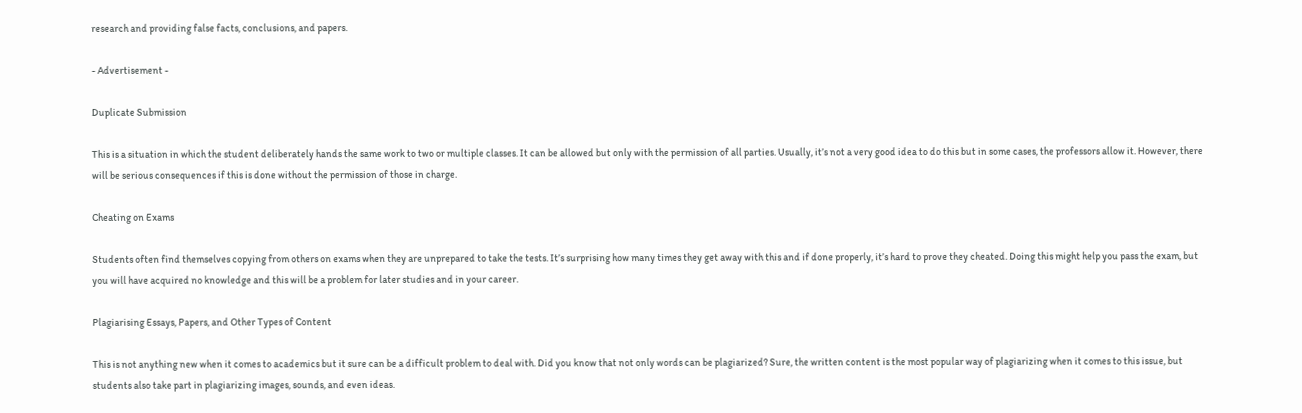research and providing false facts, conclusions, and papers.

- Advertisement -

Duplicate Submission

This is a situation in which the student deliberately hands the same work to two or multiple classes. It can be allowed but only with the permission of all parties. Usually, it’s not a very good idea to do this but in some cases, the professors allow it. However, there will be serious consequences if this is done without the permission of those in charge.

Cheating on Exams

Students often find themselves copying from others on exams when they are unprepared to take the tests. It’s surprising how many times they get away with this and if done properly, it’s hard to prove they cheated. Doing this might help you pass the exam, but you will have acquired no knowledge and this will be a problem for later studies and in your career.

Plagiarising Essays, Papers, and Other Types of Content

This is not anything new when it comes to academics but it sure can be a difficult problem to deal with. Did you know that not only words can be plagiarized? Sure, the written content is the most popular way of plagiarizing when it comes to this issue, but students also take part in plagiarizing images, sounds, and even ideas.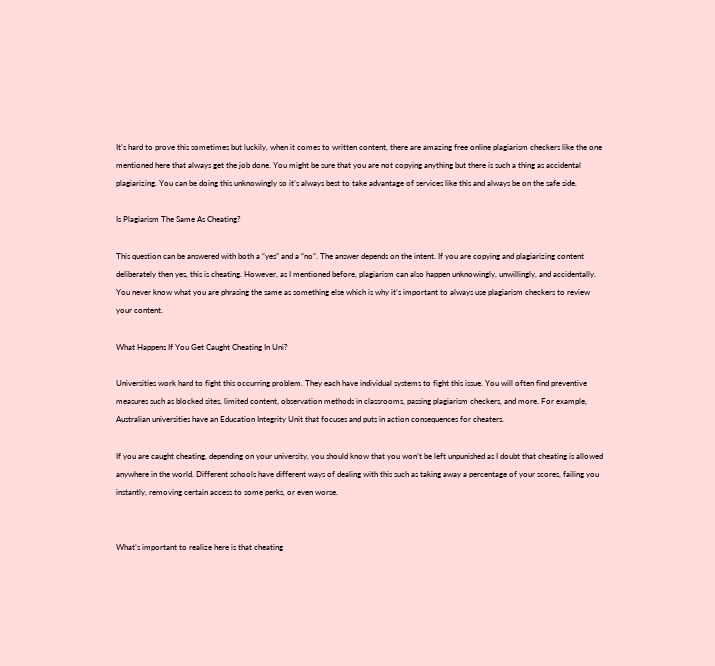It’s hard to prove this sometimes but luckily, when it comes to written content, there are amazing free online plagiarism checkers like the one mentioned here that always get the job done. You might be sure that you are not copying anything but there is such a thing as accidental plagiarizing. You can be doing this unknowingly so it’s always best to take advantage of services like this and always be on the safe side.

Is Plagiarism The Same As Cheating?

This question can be answered with both a “yes” and a “no”. The answer depends on the intent. If you are copying and plagiarizing content deliberately then yes, this is cheating. However, as I mentioned before, plagiarism can also happen unknowingly, unwillingly, and accidentally. You never know what you are phrasing the same as something else which is why it’s important to always use plagiarism checkers to review your content.

What Happens If You Get Caught Cheating In Uni?

Universities work hard to fight this occurring problem. They each have individual systems to fight this issue. You will often find preventive measures such as blocked sites, limited content, observation methods in classrooms, passing plagiarism checkers, and more. For example, Australian universities have an Education Integrity Unit that focuses and puts in action consequences for cheaters.

If you are caught cheating, depending on your university, you should know that you won’t be left unpunished as I doubt that cheating is allowed anywhere in the world. Different schools have different ways of dealing with this such as taking away a percentage of your scores, failing you instantly, removing certain access to some perks, or even worse.


What’s important to realize here is that cheating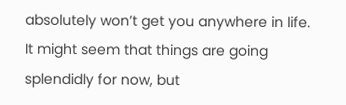absolutely won’t get you anywhere in life. It might seem that things are going splendidly for now, but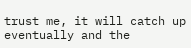trust me, it will catch up eventually and the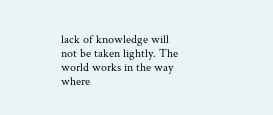lack of knowledge will not be taken lightly. The world works in the way where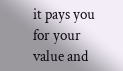it pays you for your value and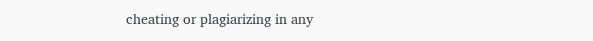cheating or plagiarizing in any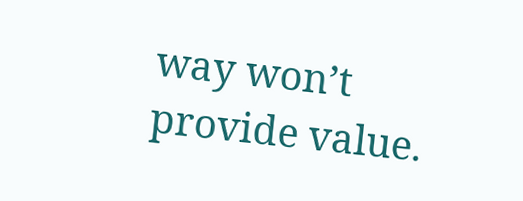way won’t provide value.